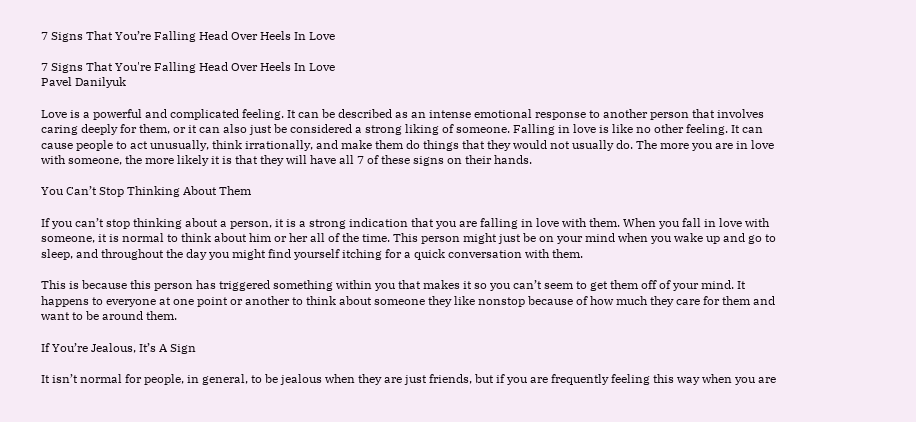7 Signs That You’re Falling Head Over Heels In Love

7 Signs That You're Falling Head Over Heels In Love
Pavel Danilyuk

Love is a powerful and complicated feeling. It can be described as an intense emotional response to another person that involves caring deeply for them, or it can also just be considered a strong liking of someone. Falling in love is like no other feeling. It can cause people to act unusually, think irrationally, and make them do things that they would not usually do. The more you are in love with someone, the more likely it is that they will have all 7 of these signs on their hands.

You Can’t Stop Thinking About Them

If you can’t stop thinking about a person, it is a strong indication that you are falling in love with them. When you fall in love with someone, it is normal to think about him or her all of the time. This person might just be on your mind when you wake up and go to sleep, and throughout the day you might find yourself itching for a quick conversation with them.

This is because this person has triggered something within you that makes it so you can’t seem to get them off of your mind. It happens to everyone at one point or another to think about someone they like nonstop because of how much they care for them and want to be around them.

If You’re Jealous, It’s A Sign

It isn’t normal for people, in general, to be jealous when they are just friends, but if you are frequently feeling this way when you are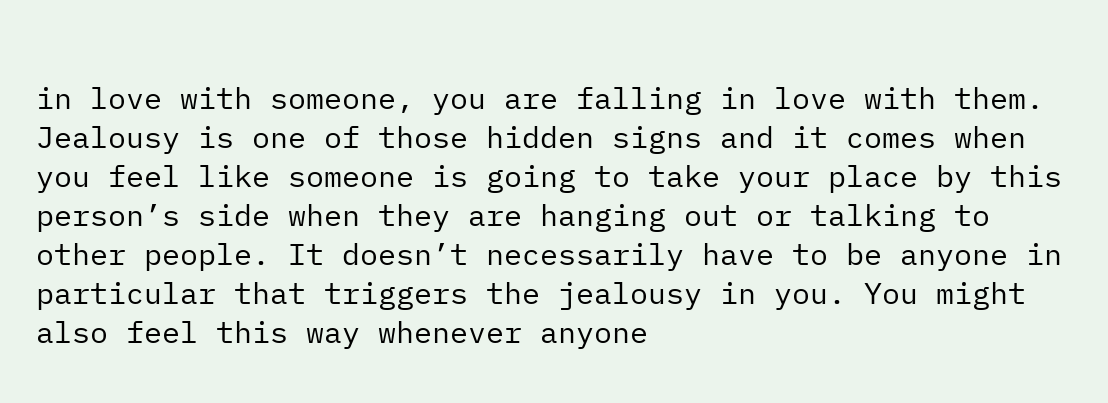in love with someone, you are falling in love with them. Jealousy is one of those hidden signs and it comes when you feel like someone is going to take your place by this person’s side when they are hanging out or talking to other people. It doesn’t necessarily have to be anyone in particular that triggers the jealousy in you. You might also feel this way whenever anyone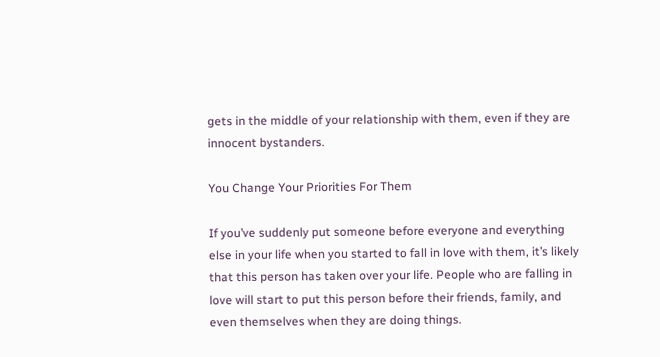gets in the middle of your relationship with them, even if they are innocent bystanders.

You Change Your Priorities For Them

If you’ve suddenly put someone before everyone and everything else in your life when you started to fall in love with them, it’s likely that this person has taken over your life. People who are falling in love will start to put this person before their friends, family, and even themselves when they are doing things.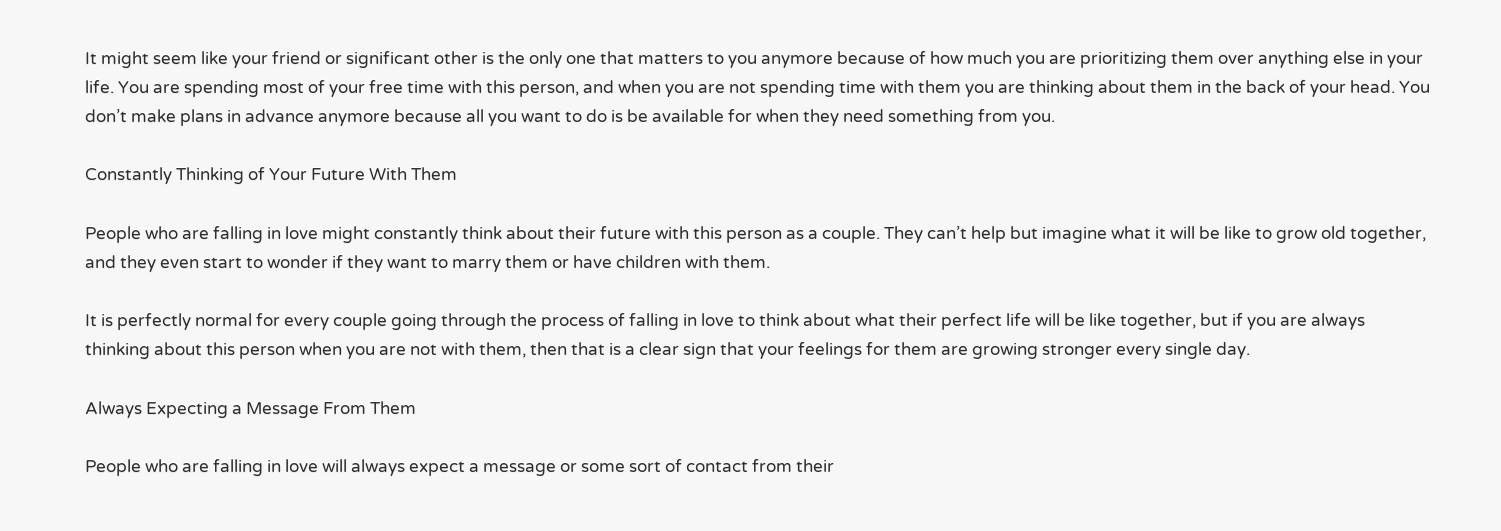It might seem like your friend or significant other is the only one that matters to you anymore because of how much you are prioritizing them over anything else in your life. You are spending most of your free time with this person, and when you are not spending time with them you are thinking about them in the back of your head. You don’t make plans in advance anymore because all you want to do is be available for when they need something from you.

Constantly Thinking of Your Future With Them

People who are falling in love might constantly think about their future with this person as a couple. They can’t help but imagine what it will be like to grow old together, and they even start to wonder if they want to marry them or have children with them.

It is perfectly normal for every couple going through the process of falling in love to think about what their perfect life will be like together, but if you are always thinking about this person when you are not with them, then that is a clear sign that your feelings for them are growing stronger every single day.

Always Expecting a Message From Them

People who are falling in love will always expect a message or some sort of contact from their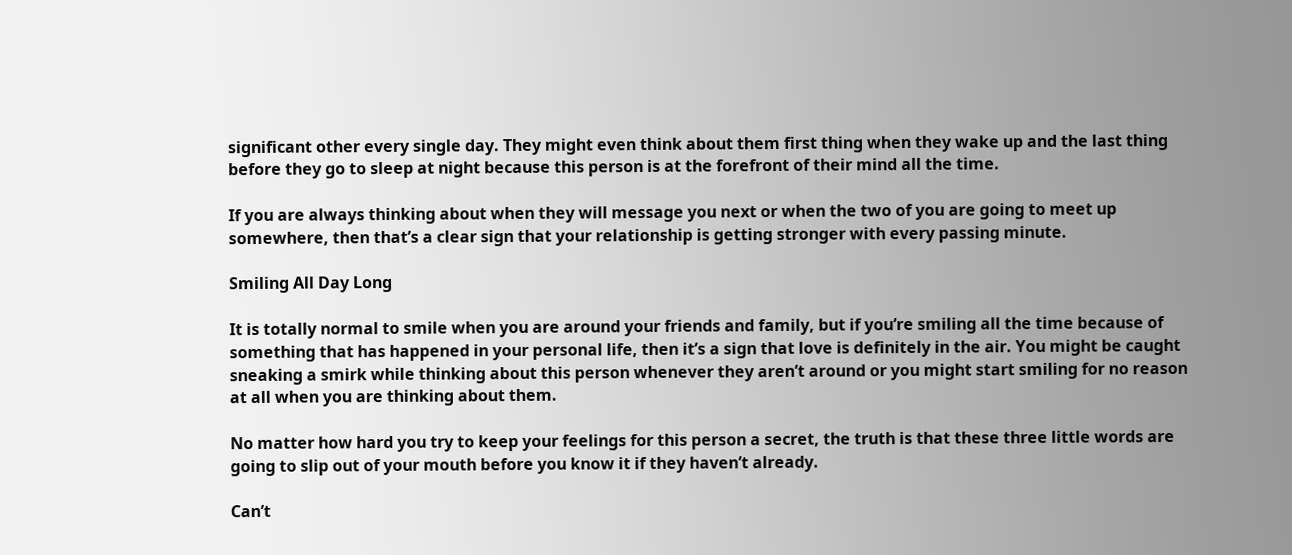significant other every single day. They might even think about them first thing when they wake up and the last thing before they go to sleep at night because this person is at the forefront of their mind all the time.

If you are always thinking about when they will message you next or when the two of you are going to meet up somewhere, then that’s a clear sign that your relationship is getting stronger with every passing minute.

Smiling All Day Long

It is totally normal to smile when you are around your friends and family, but if you’re smiling all the time because of something that has happened in your personal life, then it’s a sign that love is definitely in the air. You might be caught sneaking a smirk while thinking about this person whenever they aren’t around or you might start smiling for no reason at all when you are thinking about them.

No matter how hard you try to keep your feelings for this person a secret, the truth is that these three little words are going to slip out of your mouth before you know it if they haven’t already.

Can’t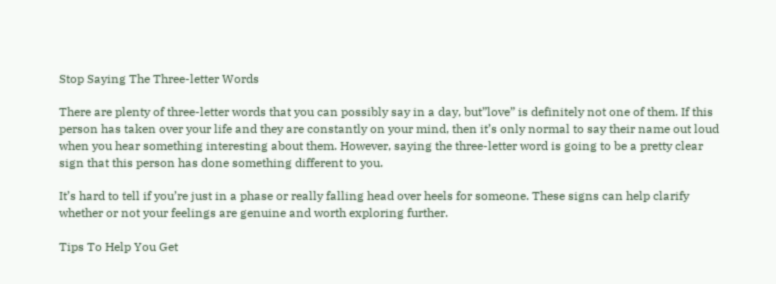Stop Saying The Three-letter Words

There are plenty of three-letter words that you can possibly say in a day, but”love” is definitely not one of them. If this person has taken over your life and they are constantly on your mind, then it’s only normal to say their name out loud when you hear something interesting about them. However, saying the three-letter word is going to be a pretty clear sign that this person has done something different to you.

It’s hard to tell if you’re just in a phase or really falling head over heels for someone. These signs can help clarify whether or not your feelings are genuine and worth exploring further.

Tips To Help You Get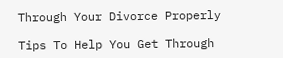Through Your Divorce Properly

Tips To Help You Get Through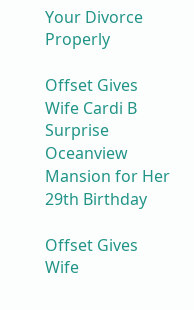Your Divorce Properly

Offset Gives Wife Cardi B Surprise Oceanview Mansion for Her 29th Birthday

Offset Gives Wife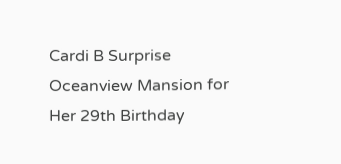Cardi B Surprise Oceanview Mansion for Her 29th Birthday